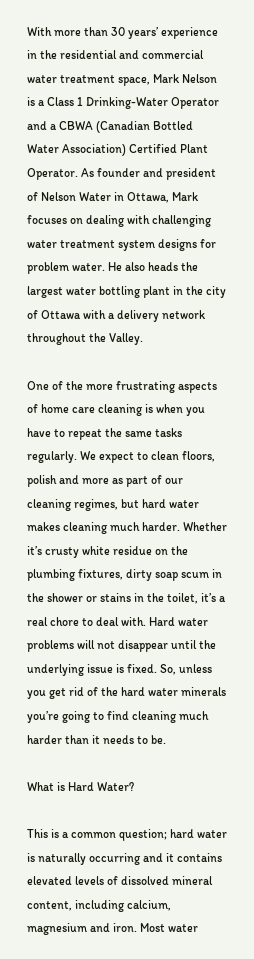With more than 30 years’ experience in the residential and commercial water treatment space, Mark Nelson is a Class 1 Drinking-Water Operator and a CBWA (Canadian Bottled Water Association) Certified Plant Operator. As founder and president of Nelson Water in Ottawa, Mark focuses on dealing with challenging water treatment system designs for problem water. He also heads the largest water bottling plant in the city of Ottawa with a delivery network throughout the Valley.

One of the more frustrating aspects of home care cleaning is when you have to repeat the same tasks regularly. We expect to clean floors, polish and more as part of our cleaning regimes, but hard water makes cleaning much harder. Whether it’s crusty white residue on the plumbing fixtures, dirty soap scum in the shower or stains in the toilet, it’s a real chore to deal with. Hard water problems will not disappear until the underlying issue is fixed. So, unless you get rid of the hard water minerals you’re going to find cleaning much harder than it needs to be.

What is Hard Water?

This is a common question; hard water is naturally occurring and it contains elevated levels of dissolved mineral content, including calcium, magnesium and iron. Most water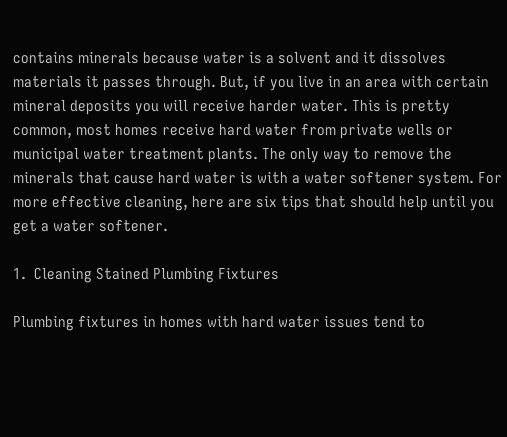contains minerals because water is a solvent and it dissolves materials it passes through. But, if you live in an area with certain mineral deposits you will receive harder water. This is pretty common, most homes receive hard water from private wells or municipal water treatment plants. The only way to remove the minerals that cause hard water is with a water softener system. For more effective cleaning, here are six tips that should help until you get a water softener.

1.  Cleaning Stained Plumbing Fixtures

Plumbing fixtures in homes with hard water issues tend to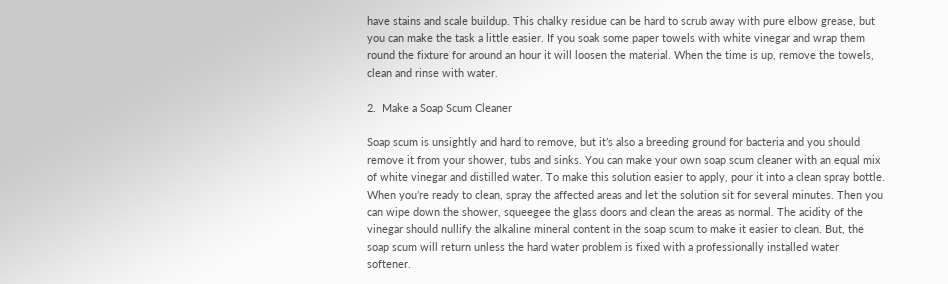have stains and scale buildup. This chalky residue can be hard to scrub away with pure elbow grease, but you can make the task a little easier. If you soak some paper towels with white vinegar and wrap them round the fixture for around an hour it will loosen the material. When the time is up, remove the towels, clean and rinse with water.

2.  Make a Soap Scum Cleaner

Soap scum is unsightly and hard to remove, but it’s also a breeding ground for bacteria and you should remove it from your shower, tubs and sinks. You can make your own soap scum cleaner with an equal mix of white vinegar and distilled water. To make this solution easier to apply, pour it into a clean spray bottle. When you’re ready to clean, spray the affected areas and let the solution sit for several minutes. Then you can wipe down the shower, squeegee the glass doors and clean the areas as normal. The acidity of the vinegar should nullify the alkaline mineral content in the soap scum to make it easier to clean. But, the soap scum will return unless the hard water problem is fixed with a professionally installed water softener.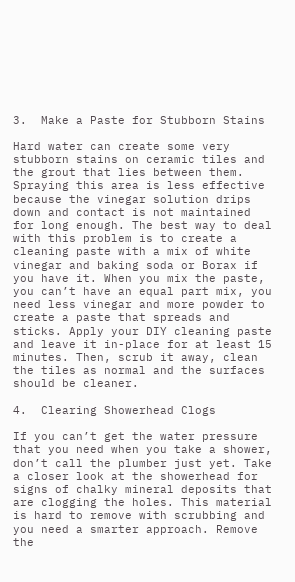3.  Make a Paste for Stubborn Stains

Hard water can create some very stubborn stains on ceramic tiles and the grout that lies between them. Spraying this area is less effective because the vinegar solution drips down and contact is not maintained for long enough. The best way to deal with this problem is to create a cleaning paste with a mix of white vinegar and baking soda or Borax if you have it. When you mix the paste, you can’t have an equal part mix, you need less vinegar and more powder to create a paste that spreads and sticks. Apply your DIY cleaning paste and leave it in-place for at least 15 minutes. Then, scrub it away, clean the tiles as normal and the surfaces should be cleaner.

4.  Clearing Showerhead Clogs

If you can’t get the water pressure that you need when you take a shower, don’t call the plumber just yet. Take a closer look at the showerhead for signs of chalky mineral deposits that are clogging the holes. This material is hard to remove with scrubbing and you need a smarter approach. Remove the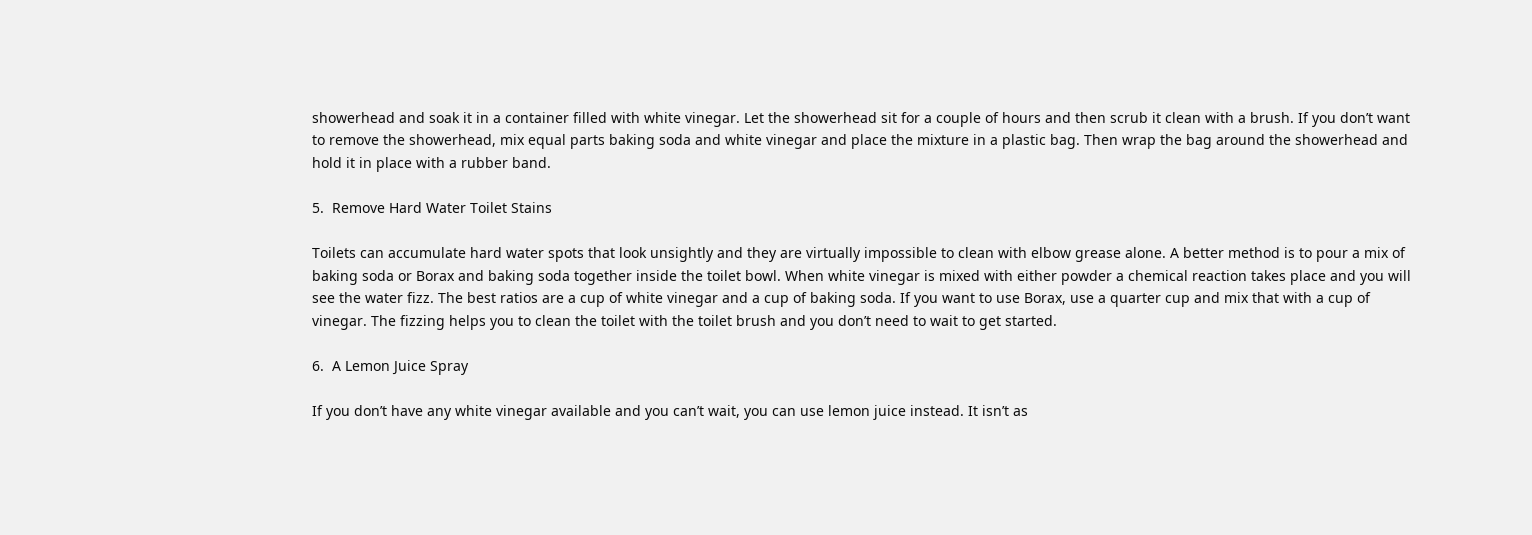showerhead and soak it in a container filled with white vinegar. Let the showerhead sit for a couple of hours and then scrub it clean with a brush. If you don’t want to remove the showerhead, mix equal parts baking soda and white vinegar and place the mixture in a plastic bag. Then wrap the bag around the showerhead and hold it in place with a rubber band.

5.  Remove Hard Water Toilet Stains

Toilets can accumulate hard water spots that look unsightly and they are virtually impossible to clean with elbow grease alone. A better method is to pour a mix of baking soda or Borax and baking soda together inside the toilet bowl. When white vinegar is mixed with either powder a chemical reaction takes place and you will see the water fizz. The best ratios are a cup of white vinegar and a cup of baking soda. If you want to use Borax, use a quarter cup and mix that with a cup of vinegar. The fizzing helps you to clean the toilet with the toilet brush and you don’t need to wait to get started.

6.  A Lemon Juice Spray

If you don’t have any white vinegar available and you can’t wait, you can use lemon juice instead. It isn’t as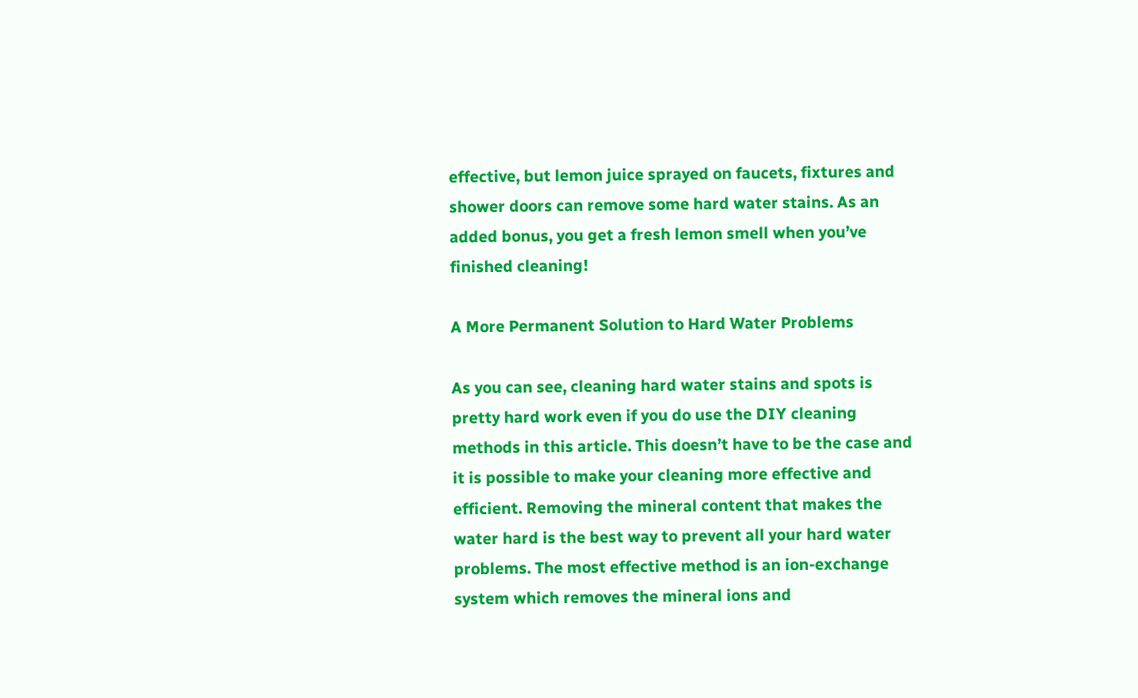effective, but lemon juice sprayed on faucets, fixtures and shower doors can remove some hard water stains. As an added bonus, you get a fresh lemon smell when you’ve finished cleaning!

A More Permanent Solution to Hard Water Problems

As you can see, cleaning hard water stains and spots is pretty hard work even if you do use the DIY cleaning methods in this article. This doesn’t have to be the case and it is possible to make your cleaning more effective and efficient. Removing the mineral content that makes the water hard is the best way to prevent all your hard water problems. The most effective method is an ion-exchange system which removes the mineral ions and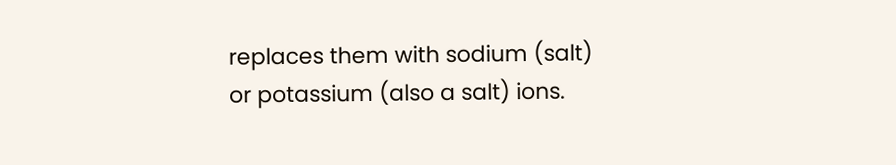replaces them with sodium (salt) or potassium (also a salt) ions.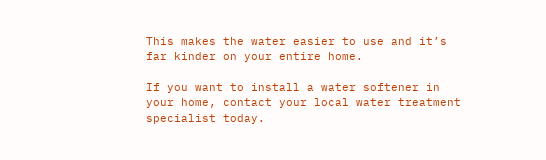This makes the water easier to use and it’s far kinder on your entire home.

If you want to install a water softener in your home, contact your local water treatment specialist today.